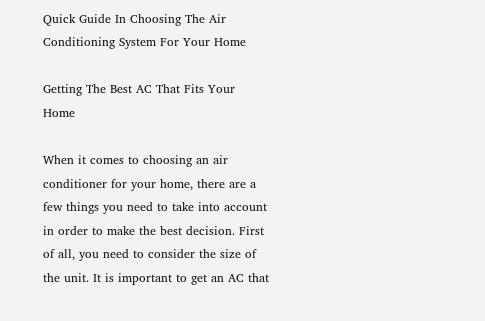Quick Guide In Choosing The Air Conditioning System For Your Home

Getting The Best AC That Fits Your Home

When it comes to choosing an air conditioner for your home, there are a few things you need to take into account in order to make the best decision. First of all, you need to consider the size of the unit. It is important to get an AC that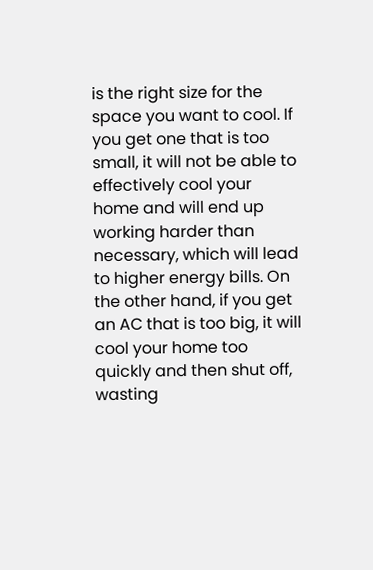is the right size for the space you want to cool. If you get one that is too small, it will not be able to effectively cool your home and will end up working harder than necessary, which will lead to higher energy bills. On the other hand, if you get an AC that is too big, it will cool your home too quickly and then shut off, wasting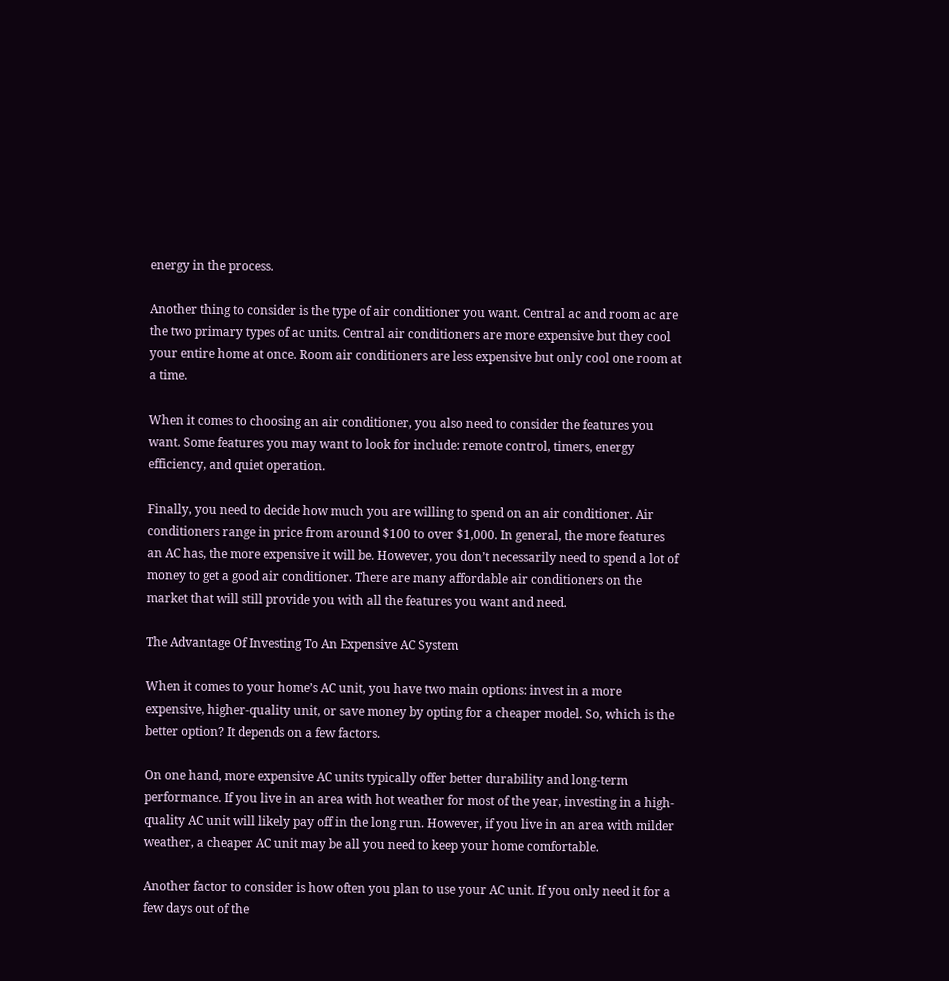energy in the process.

Another thing to consider is the type of air conditioner you want. Central ac and room ac are the two primary types of ac units. Central air conditioners are more expensive but they cool your entire home at once. Room air conditioners are less expensive but only cool one room at a time.

When it comes to choosing an air conditioner, you also need to consider the features you want. Some features you may want to look for include: remote control, timers, energy efficiency, and quiet operation.

Finally, you need to decide how much you are willing to spend on an air conditioner. Air conditioners range in price from around $100 to over $1,000. In general, the more features an AC has, the more expensive it will be. However, you don’t necessarily need to spend a lot of money to get a good air conditioner. There are many affordable air conditioners on the market that will still provide you with all the features you want and need.

The Advantage Of Investing To An Expensive AC System

When it comes to your home’s AC unit, you have two main options: invest in a more expensive, higher-quality unit, or save money by opting for a cheaper model. So, which is the better option? It depends on a few factors.

On one hand, more expensive AC units typically offer better durability and long-term performance. If you live in an area with hot weather for most of the year, investing in a high-quality AC unit will likely pay off in the long run. However, if you live in an area with milder weather, a cheaper AC unit may be all you need to keep your home comfortable.

Another factor to consider is how often you plan to use your AC unit. If you only need it for a few days out of the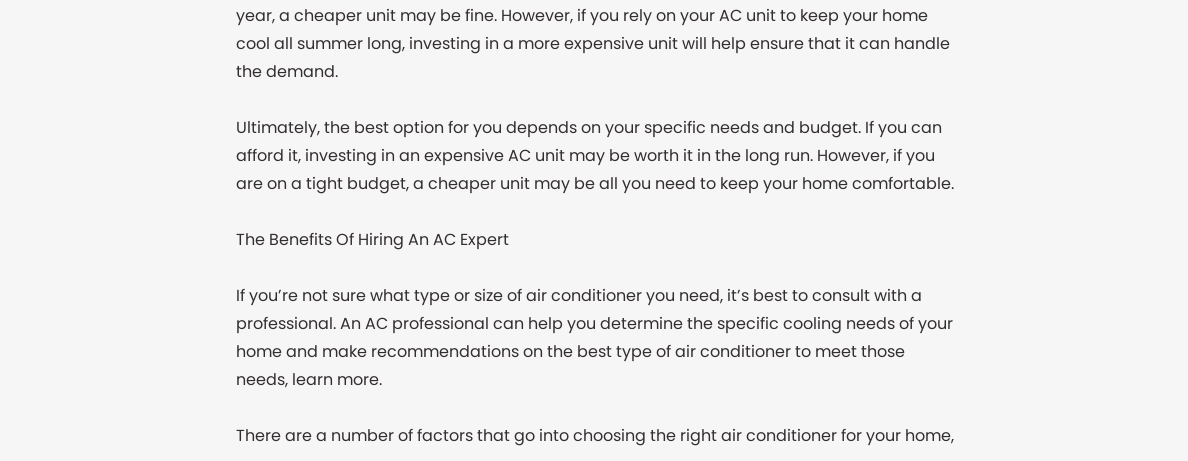year, a cheaper unit may be fine. However, if you rely on your AC unit to keep your home cool all summer long, investing in a more expensive unit will help ensure that it can handle the demand.

Ultimately, the best option for you depends on your specific needs and budget. If you can afford it, investing in an expensive AC unit may be worth it in the long run. However, if you are on a tight budget, a cheaper unit may be all you need to keep your home comfortable.

The Benefits Of Hiring An AC Expert

If you’re not sure what type or size of air conditioner you need, it’s best to consult with a professional. An AC professional can help you determine the specific cooling needs of your home and make recommendations on the best type of air conditioner to meet those needs, learn more.

There are a number of factors that go into choosing the right air conditioner for your home,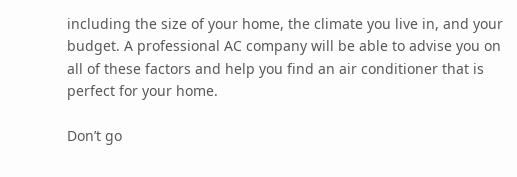including the size of your home, the climate you live in, and your budget. A professional AC company will be able to advise you on all of these factors and help you find an air conditioner that is perfect for your home.

Don’t go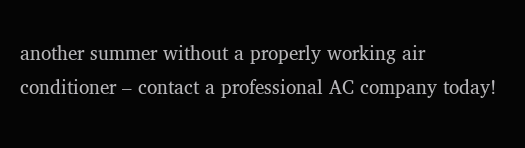another summer without a properly working air conditioner – contact a professional AC company today!